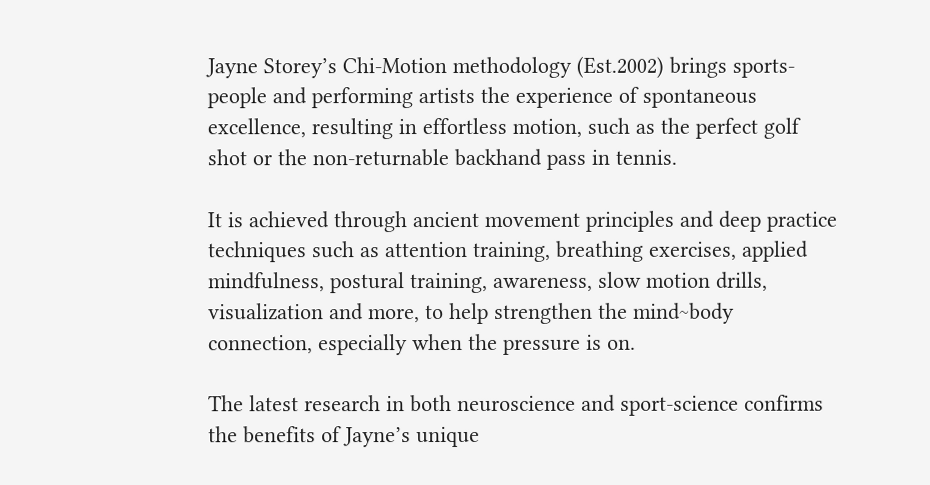Jayne Storey’s Chi-Motion methodology (Est.2002) brings sports-people and performing artists the experience of spontaneous excellence, resulting in effortless motion, such as the perfect golf shot or the non-returnable backhand pass in tennis.

It is achieved through ancient movement principles and deep practice techniques such as attention training, breathing exercises, applied mindfulness, postural training, awareness, slow motion drills, visualization and more, to help strengthen the mind~body connection, especially when the pressure is on.

The latest research in both neuroscience and sport-science confirms the benefits of Jayne’s unique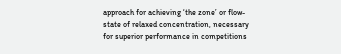approach for achieving ‘the zone’ or flow-state of relaxed concentration, necessary for superior performance in competitions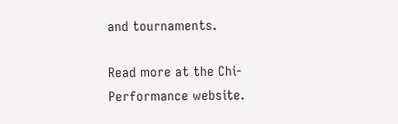and tournaments.

Read more at the Chi-Performance website.